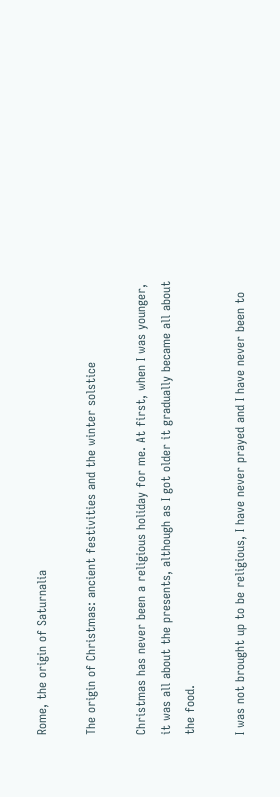Rome, the origin of Saturnalia

The origin of Christmas: ancient festivities and the winter solstice

Christmas has never been a religious holiday for me. At first, when I was younger, it was all about the presents, although as I got older it gradually became all about the food.

I was not brought up to be religious, I have never prayed and I have never been to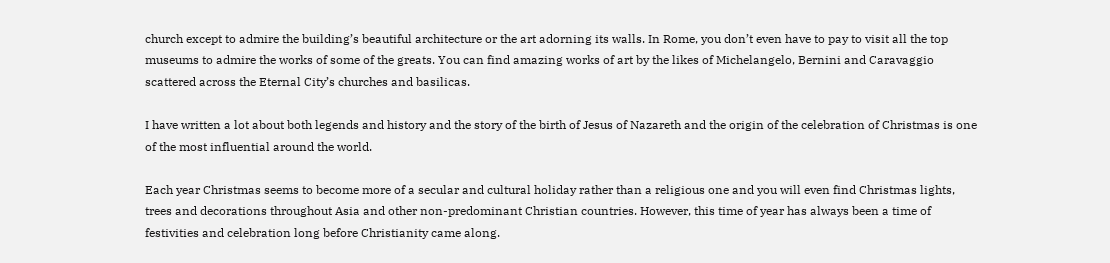church except to admire the building’s beautiful architecture or the art adorning its walls. In Rome, you don’t even have to pay to visit all the top museums to admire the works of some of the greats. You can find amazing works of art by the likes of Michelangelo, Bernini and Caravaggio scattered across the Eternal City’s churches and basilicas.

I have written a lot about both legends and history and the story of the birth of Jesus of Nazareth and the origin of the celebration of Christmas is one of the most influential around the world.

Each year Christmas seems to become more of a secular and cultural holiday rather than a religious one and you will even find Christmas lights, trees and decorations throughout Asia and other non-predominant Christian countries. However, this time of year has always been a time of festivities and celebration long before Christianity came along.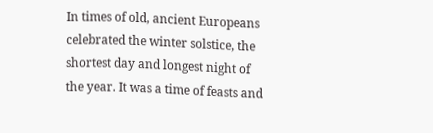In times of old, ancient Europeans celebrated the winter solstice, the shortest day and longest night of the year. It was a time of feasts and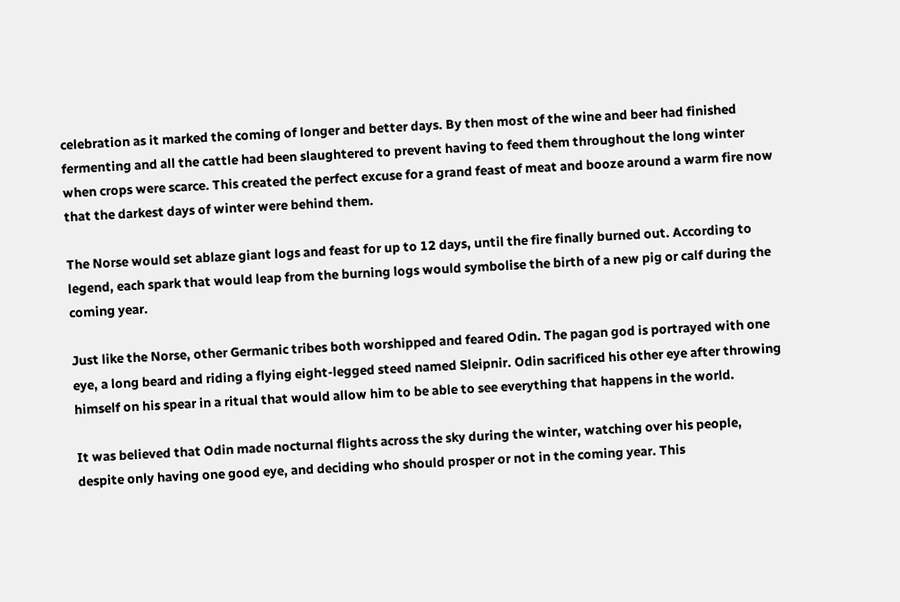celebration as it marked the coming of longer and better days. By then most of the wine and beer had finished fermenting and all the cattle had been slaughtered to prevent having to feed them throughout the long winter when crops were scarce. This created the perfect excuse for a grand feast of meat and booze around a warm fire now that the darkest days of winter were behind them.

The Norse would set ablaze giant logs and feast for up to 12 days, until the fire finally burned out. According to legend, each spark that would leap from the burning logs would symbolise the birth of a new pig or calf during the coming year.

Just like the Norse, other Germanic tribes both worshipped and feared Odin. The pagan god is portrayed with one eye, a long beard and riding a flying eight-legged steed named Sleipnir. Odin sacrificed his other eye after throwing himself on his spear in a ritual that would allow him to be able to see everything that happens in the world.

It was believed that Odin made nocturnal flights across the sky during the winter, watching over his people, despite only having one good eye, and deciding who should prosper or not in the coming year. This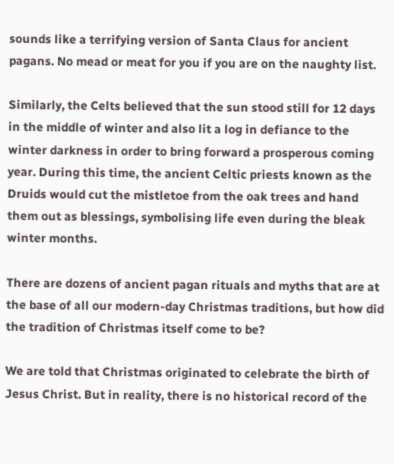sounds like a terrifying version of Santa Claus for ancient pagans. No mead or meat for you if you are on the naughty list.

Similarly, the Celts believed that the sun stood still for 12 days in the middle of winter and also lit a log in defiance to the winter darkness in order to bring forward a prosperous coming year. During this time, the ancient Celtic priests known as the Druids would cut the mistletoe from the oak trees and hand them out as blessings, symbolising life even during the bleak winter months.

There are dozens of ancient pagan rituals and myths that are at the base of all our modern-day Christmas traditions, but how did the tradition of Christmas itself come to be?

We are told that Christmas originated to celebrate the birth of Jesus Christ. But in reality, there is no historical record of the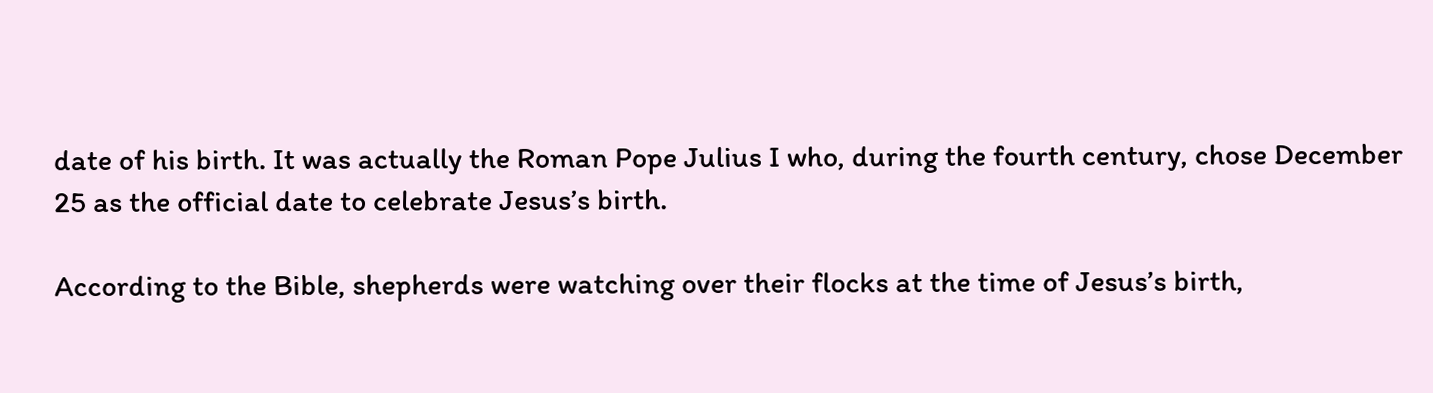date of his birth. It was actually the Roman Pope Julius I who, during the fourth century, chose December 25 as the official date to celebrate Jesus’s birth.

According to the Bible, shepherds were watching over their flocks at the time of Jesus’s birth,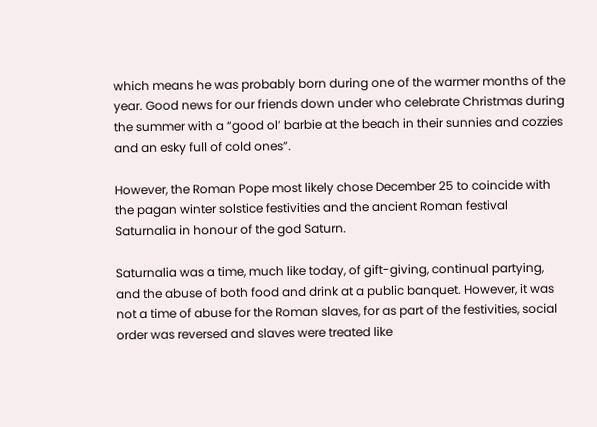which means he was probably born during one of the warmer months of the year. Good news for our friends down under who celebrate Christmas during the summer with a “good ol’ barbie at the beach in their sunnies and cozzies and an esky full of cold ones”.

However, the Roman Pope most likely chose December 25 to coincide with the pagan winter solstice festivities and the ancient Roman festival Saturnalia in honour of the god Saturn.

Saturnalia was a time, much like today, of gift-giving, continual partying, and the abuse of both food and drink at a public banquet. However, it was not a time of abuse for the Roman slaves, for as part of the festivities, social order was reversed and slaves were treated like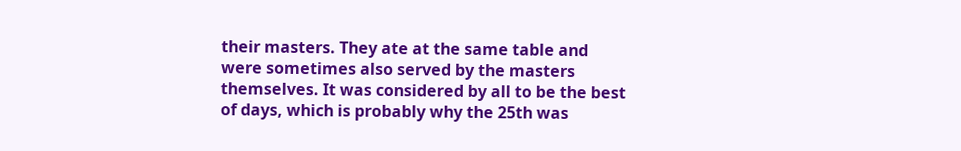their masters. They ate at the same table and were sometimes also served by the masters themselves. It was considered by all to be the best of days, which is probably why the 25th was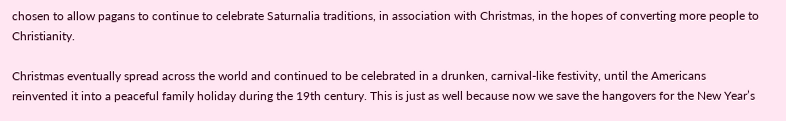chosen to allow pagans to continue to celebrate Saturnalia traditions, in association with Christmas, in the hopes of converting more people to Christianity.

Christmas eventually spread across the world and continued to be celebrated in a drunken, carnival-like festivity, until the Americans reinvented it into a peaceful family holiday during the 19th century. This is just as well because now we save the hangovers for the New Year’s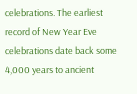celebrations. The earliest record of New Year Eve celebrations date back some 4,000 years to ancient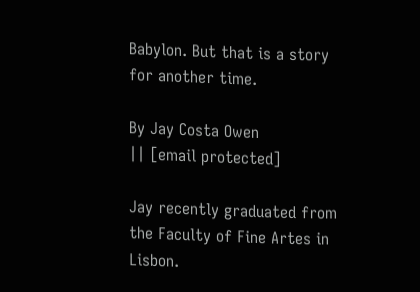Babylon. But that is a story for another time.

By Jay Costa Owen
|| [email protected]

Jay recently graduated from the Faculty of Fine Artes in Lisbon.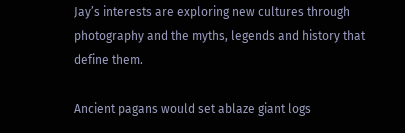Jay’s interests are exploring new cultures through photography and the myths, legends and history that define them.

Ancient pagans would set ablaze giant logs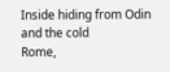Inside hiding from Odin and the cold
Rome,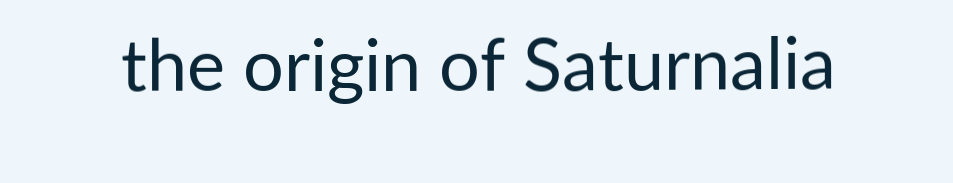the origin of Saturnalia